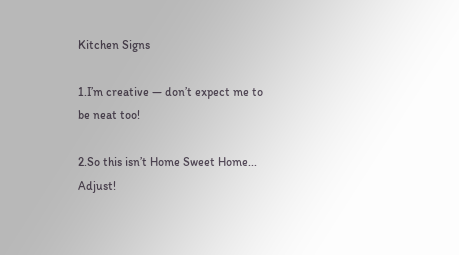Kitchen Signs

1.I’m creative — don’t expect me to be neat too!

2.So this isn’t Home Sweet Home... Adjust!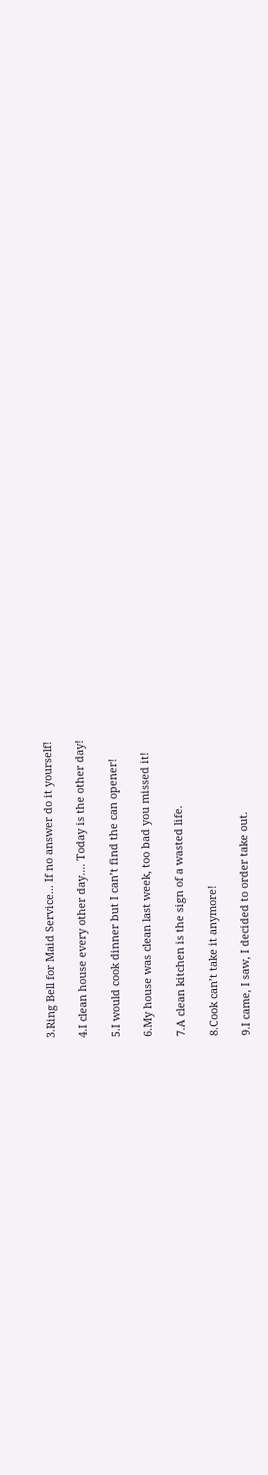3.Ring Bell for Maid Service... If no answer do it yourself!

4.I clean house every other day.... Today is the other day!

5.I would cook dinner but I can’t find the can opener!

6.My house was clean last week, too bad you missed it!

7.A clean kitchen is the sign of a wasted life.

8.Cook can’t take it anymore!

9.I came, I saw, I decided to order take out.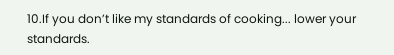10.If you don’t like my standards of cooking... lower your standards.